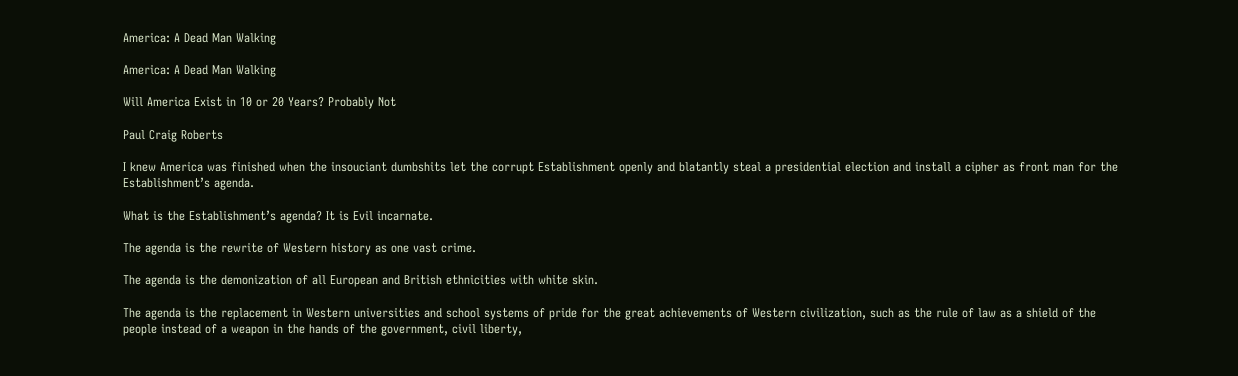America: A Dead Man Walking

America: A Dead Man Walking

Will America Exist in 10 or 20 Years? Probably Not

Paul Craig Roberts

I knew America was finished when the insouciant dumbshits let the corrupt Establishment openly and blatantly steal a presidential election and install a cipher as front man for the Establishment’s agenda.

What is the Establishment’s agenda? It is Evil incarnate.

The agenda is the rewrite of Western history as one vast crime.

The agenda is the demonization of all European and British ethnicities with white skin.

The agenda is the replacement in Western universities and school systems of pride for the great achievements of Western civilization, such as the rule of law as a shield of the people instead of a weapon in the hands of the government, civil liberty,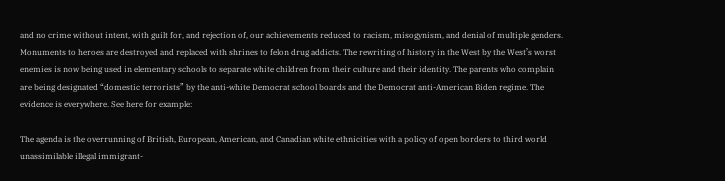and no crime without intent, with guilt for, and rejection of, our achievements reduced to racism, misogynism, and denial of multiple genders. Monuments to heroes are destroyed and replaced with shrines to felon drug addicts. The rewriting of history in the West by the West’s worst enemies is now being used in elementary schools to separate white children from their culture and their identity. The parents who complain are being designated “domestic terrorists” by the anti-white Democrat school boards and the Democrat anti-American Biden regime. The evidence is everywhere. See here for example:

The agenda is the overrunning of British, European, American, and Canadian white ethnicities with a policy of open borders to third world unassimilable illegal immigrant-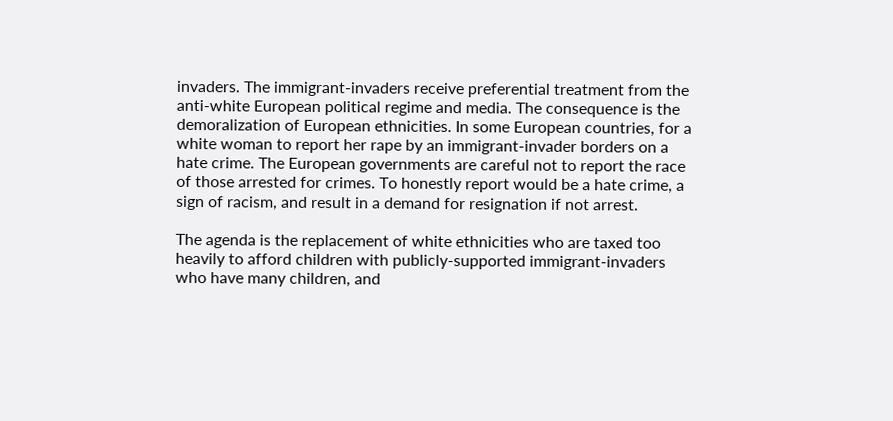invaders. The immigrant-invaders receive preferential treatment from the anti-white European political regime and media. The consequence is the demoralization of European ethnicities. In some European countries, for a white woman to report her rape by an immigrant-invader borders on a hate crime. The European governments are careful not to report the race of those arrested for crimes. To honestly report would be a hate crime, a sign of racism, and result in a demand for resignation if not arrest.

The agenda is the replacement of white ethnicities who are taxed too heavily to afford children with publicly-supported immigrant-invaders who have many children, and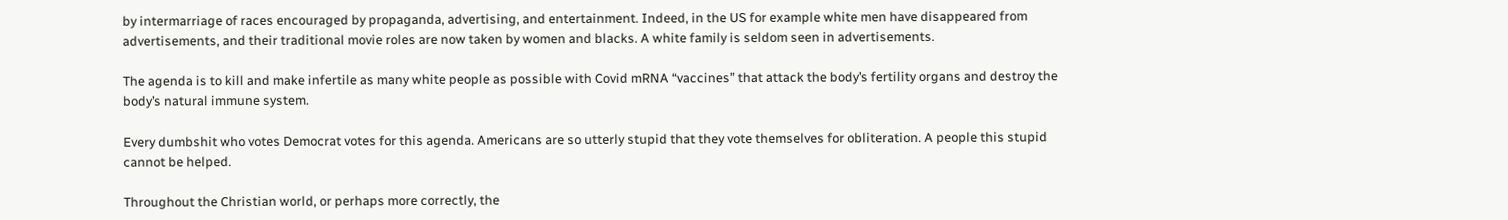by intermarriage of races encouraged by propaganda, advertising, and entertainment. Indeed, in the US for example white men have disappeared from advertisements, and their traditional movie roles are now taken by women and blacks. A white family is seldom seen in advertisements.

The agenda is to kill and make infertile as many white people as possible with Covid mRNA “vaccines” that attack the body’s fertility organs and destroy the body’s natural immune system.

Every dumbshit who votes Democrat votes for this agenda. Americans are so utterly stupid that they vote themselves for obliteration. A people this stupid cannot be helped.

Throughout the Christian world, or perhaps more correctly, the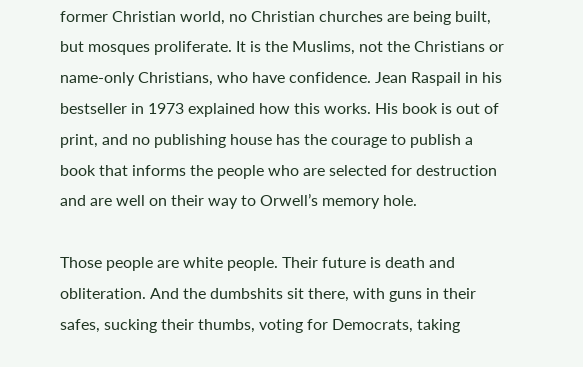former Christian world, no Christian churches are being built, but mosques proliferate. It is the Muslims, not the Christians or name-only Christians, who have confidence. Jean Raspail in his bestseller in 1973 explained how this works. His book is out of print, and no publishing house has the courage to publish a book that informs the people who are selected for destruction and are well on their way to Orwell’s memory hole.

Those people are white people. Their future is death and obliteration. And the dumbshits sit there, with guns in their safes, sucking their thumbs, voting for Democrats, taking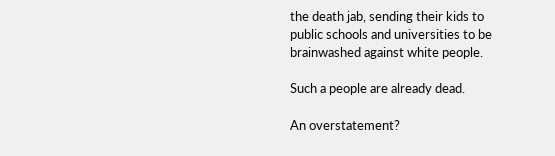the death jab, sending their kids to public schools and universities to be brainwashed against white people.

Such a people are already dead.

An overstatement?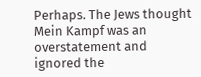Perhaps. The Jews thought Mein Kampf was an overstatement and ignored the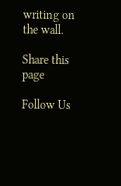writing on the wall.

Share this page

Follow Us